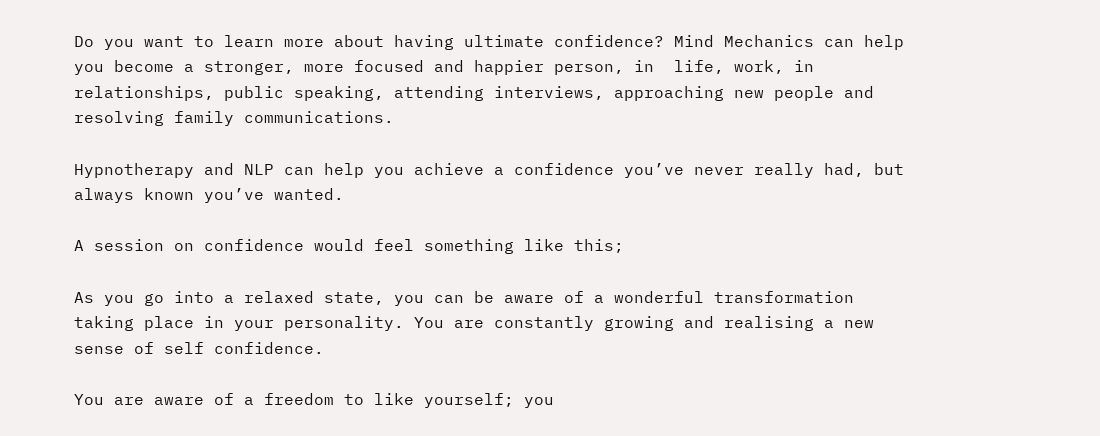Do you want to learn more about having ultimate confidence? Mind Mechanics can help you become a stronger, more focused and happier person, in  life, work, in relationships, public speaking, attending interviews, approaching new people and resolving family communications.

Hypnotherapy and NLP can help you achieve a confidence you’ve never really had, but always known you’ve wanted.

A session on confidence would feel something like this;

As you go into a relaxed state, you can be aware of a wonderful transformation taking place in your personality. You are constantly growing and realising a new sense of self confidence.

You are aware of a freedom to like yourself; you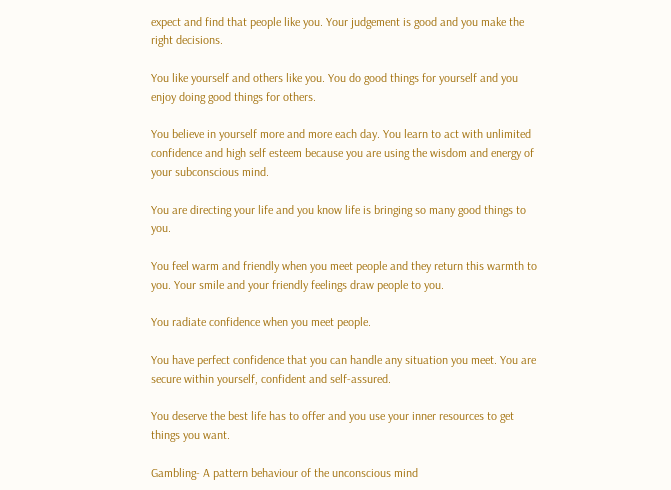expect and find that people like you. Your judgement is good and you make the right decisions.

You like yourself and others like you. You do good things for yourself and you enjoy doing good things for others.

You believe in yourself more and more each day. You learn to act with unlimited confidence and high self esteem because you are using the wisdom and energy of your subconscious mind.

You are directing your life and you know life is bringing so many good things to you.

You feel warm and friendly when you meet people and they return this warmth to you. Your smile and your friendly feelings draw people to you.

You radiate confidence when you meet people.

You have perfect confidence that you can handle any situation you meet. You are secure within yourself, confident and self-assured.

You deserve the best life has to offer and you use your inner resources to get things you want.

Gambling- A pattern behaviour of the unconscious mind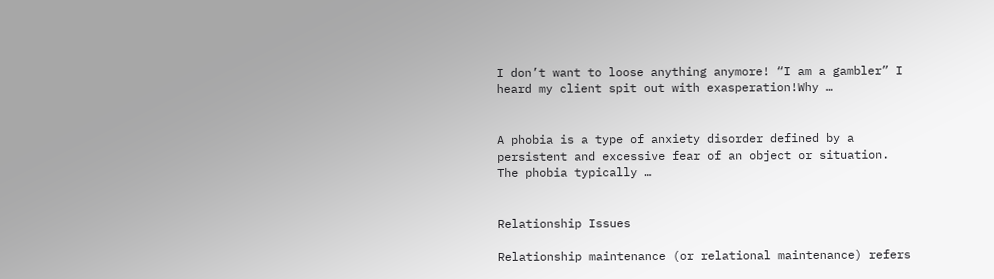I don’t want to loose anything anymore! “I am a gambler” I heard my client spit out with exasperation!Why …


A phobia is a type of anxiety disorder defined by a persistent and excessive fear of an object or situation. The phobia typically …


Relationship Issues

Relationship maintenance (or relational maintenance) refers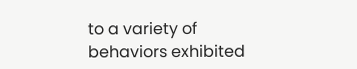to a variety of behaviors exhibited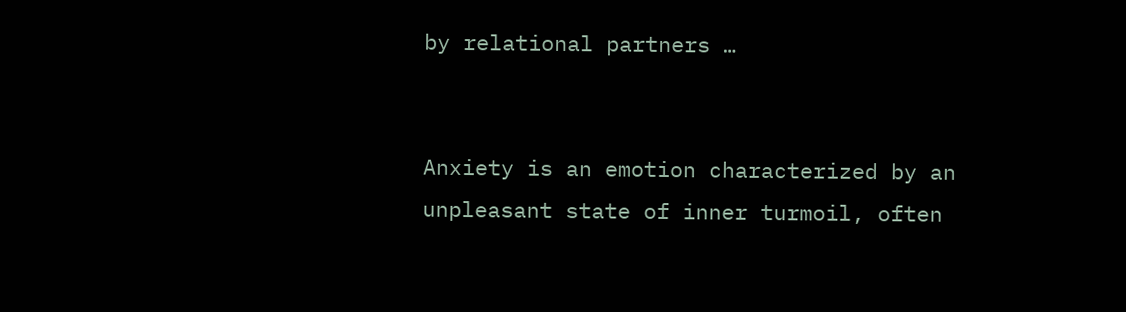by relational partners …


Anxiety is an emotion characterized by an unpleasant state of inner turmoil, often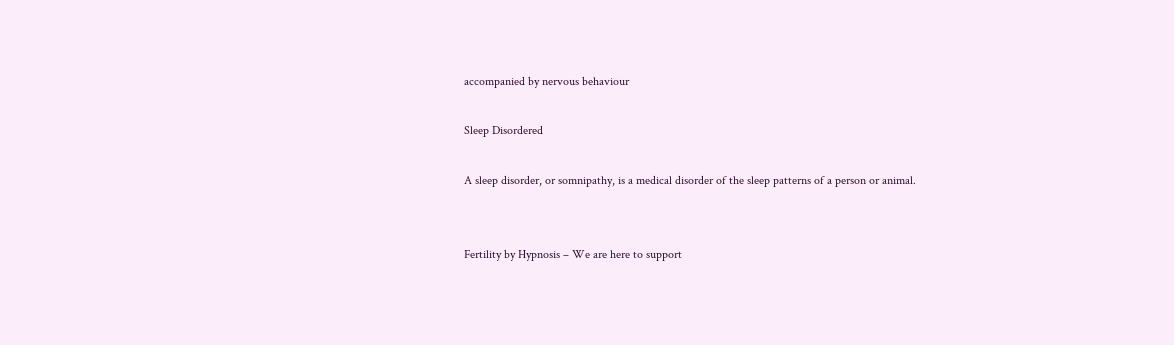accompanied by nervous behaviour

Sleep Disordered

A sleep disorder, or somnipathy, is a medical disorder of the sleep patterns of a person or animal.


Fertility by Hypnosis – We are here to support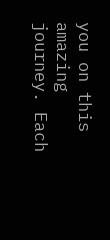you on this amazing journey. Each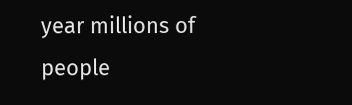year millions of people